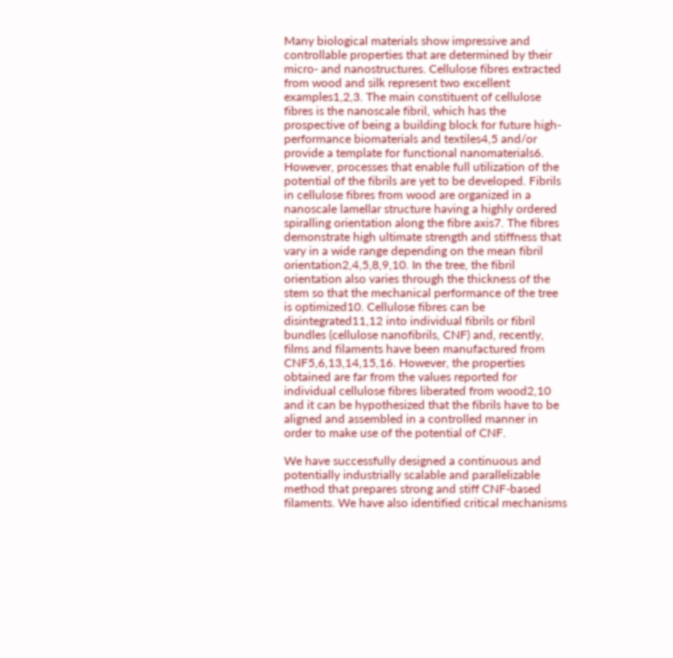Many biological materials show impressive and controllable properties that are determined by their micro- and nanostructures. Cellulose fibres extracted from wood and silk represent two excellent examples1,2,3. The main constituent of cellulose fibres is the nanoscale fibril, which has the prospective of being a building block for future high-performance biomaterials and textiles4,5 and/or provide a template for functional nanomaterials6. However, processes that enable full utilization of the potential of the fibrils are yet to be developed. Fibrils in cellulose fibres from wood are organized in a nanoscale lamellar structure having a highly ordered spiralling orientation along the fibre axis7. The fibres demonstrate high ultimate strength and stiffness that vary in a wide range depending on the mean fibril orientation2,4,5,8,9,10. In the tree, the fibril orientation also varies through the thickness of the stem so that the mechanical performance of the tree is optimized10. Cellulose fibres can be disintegrated11,12 into individual fibrils or fibril bundles (cellulose nanofibrils, CNF) and, recently, films and filaments have been manufactured from CNF5,6,13,14,15,16. However, the properties obtained are far from the values reported for individual cellulose fibres liberated from wood2,10 and it can be hypothesized that the fibrils have to be aligned and assembled in a controlled manner in order to make use of the potential of CNF.

We have successfully designed a continuous and potentially industrially scalable and parallelizable method that prepares strong and stiff CNF-based filaments. We have also identified critical mechanisms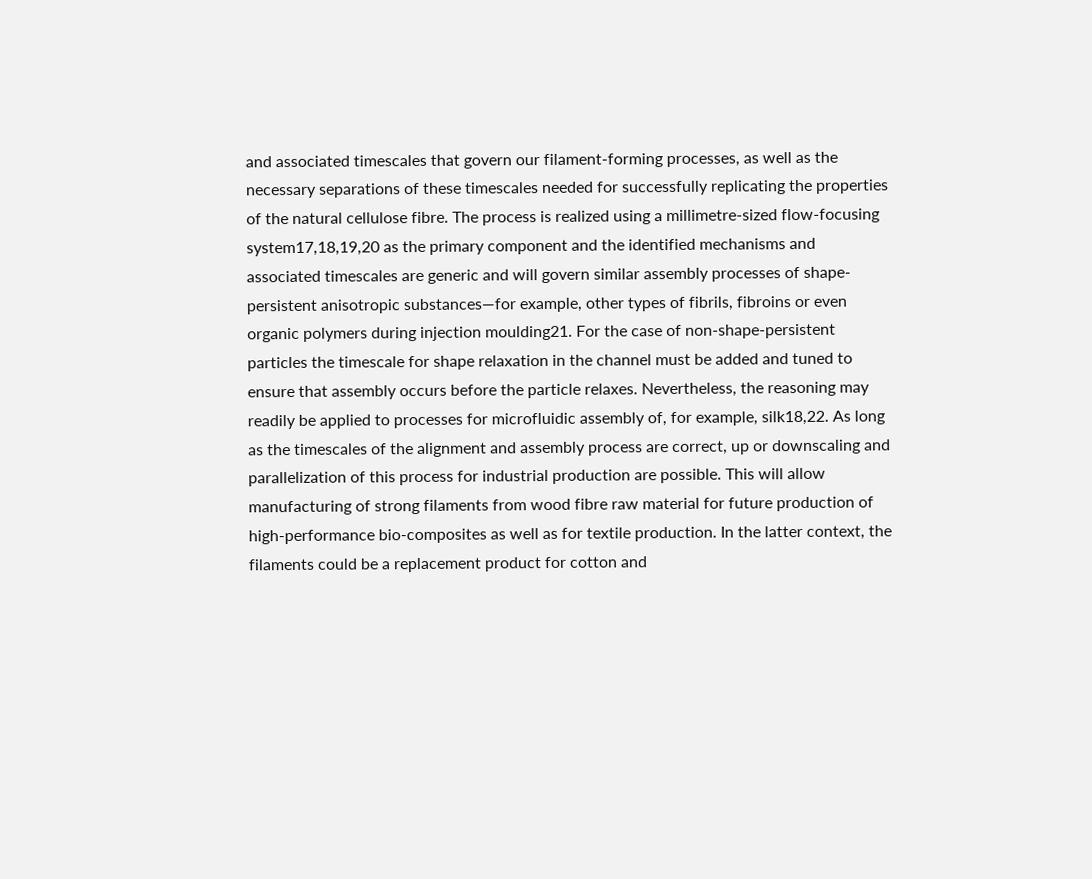and associated timescales that govern our filament-forming processes, as well as the necessary separations of these timescales needed for successfully replicating the properties of the natural cellulose fibre. The process is realized using a millimetre-sized flow-focusing system17,18,19,20 as the primary component and the identified mechanisms and associated timescales are generic and will govern similar assembly processes of shape-persistent anisotropic substances—for example, other types of fibrils, fibroins or even organic polymers during injection moulding21. For the case of non-shape-persistent particles the timescale for shape relaxation in the channel must be added and tuned to ensure that assembly occurs before the particle relaxes. Nevertheless, the reasoning may readily be applied to processes for microfluidic assembly of, for example, silk18,22. As long as the timescales of the alignment and assembly process are correct, up or downscaling and parallelization of this process for industrial production are possible. This will allow manufacturing of strong filaments from wood fibre raw material for future production of high-performance bio-composites as well as for textile production. In the latter context, the filaments could be a replacement product for cotton and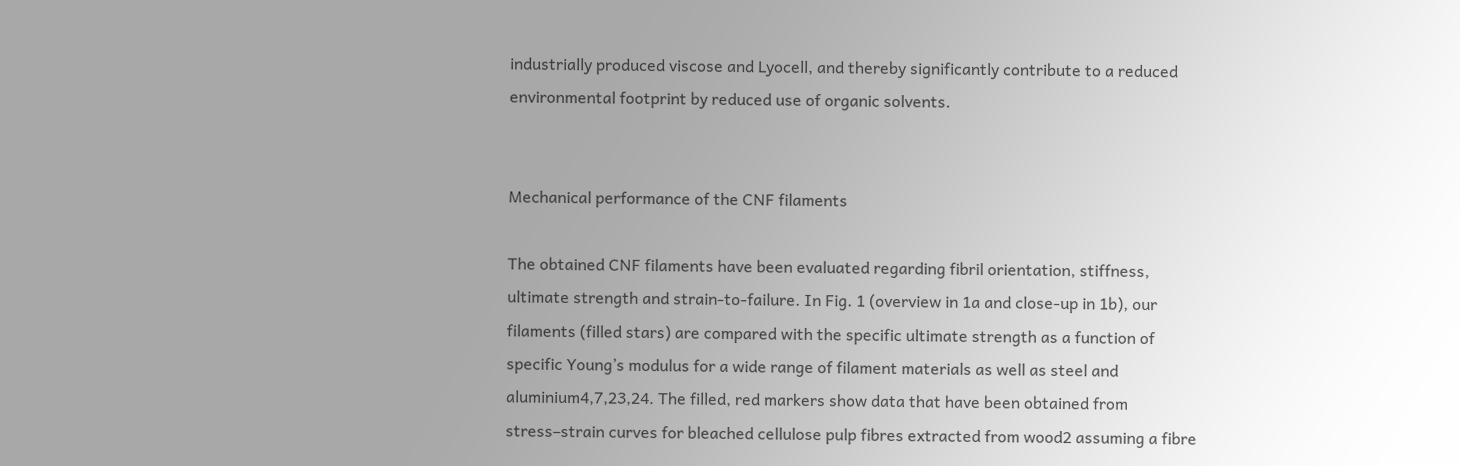industrially produced viscose and Lyocell, and thereby significantly contribute to a reduced environmental footprint by reduced use of organic solvents.


Mechanical performance of the CNF filaments

The obtained CNF filaments have been evaluated regarding fibril orientation, stiffness, ultimate strength and strain-to-failure. In Fig. 1 (overview in 1a and close-up in 1b), our filaments (filled stars) are compared with the specific ultimate strength as a function of specific Young’s modulus for a wide range of filament materials as well as steel and aluminium4,7,23,24. The filled, red markers show data that have been obtained from stress–strain curves for bleached cellulose pulp fibres extracted from wood2 assuming a fibre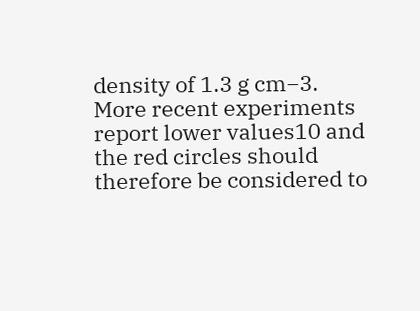density of 1.3 g cm−3. More recent experiments report lower values10 and the red circles should therefore be considered to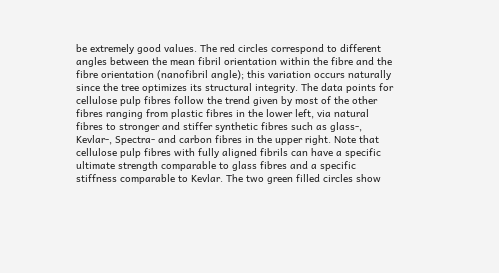be extremely good values. The red circles correspond to different angles between the mean fibril orientation within the fibre and the fibre orientation (nanofibril angle); this variation occurs naturally since the tree optimizes its structural integrity. The data points for cellulose pulp fibres follow the trend given by most of the other fibres ranging from plastic fibres in the lower left, via natural fibres to stronger and stiffer synthetic fibres such as glass-, Kevlar-, Spectra- and carbon fibres in the upper right. Note that cellulose pulp fibres with fully aligned fibrils can have a specific ultimate strength comparable to glass fibres and a specific stiffness comparable to Kevlar. The two green filled circles show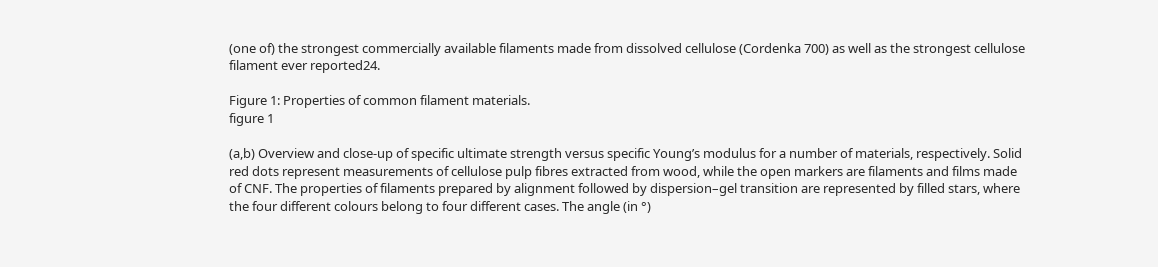(one of) the strongest commercially available filaments made from dissolved cellulose (Cordenka 700) as well as the strongest cellulose filament ever reported24.

Figure 1: Properties of common filament materials.
figure 1

(a,b) Overview and close-up of specific ultimate strength versus specific Young’s modulus for a number of materials, respectively. Solid red dots represent measurements of cellulose pulp fibres extracted from wood, while the open markers are filaments and films made of CNF. The properties of filaments prepared by alignment followed by dispersion–gel transition are represented by filled stars, where the four different colours belong to four different cases. The angle (in °)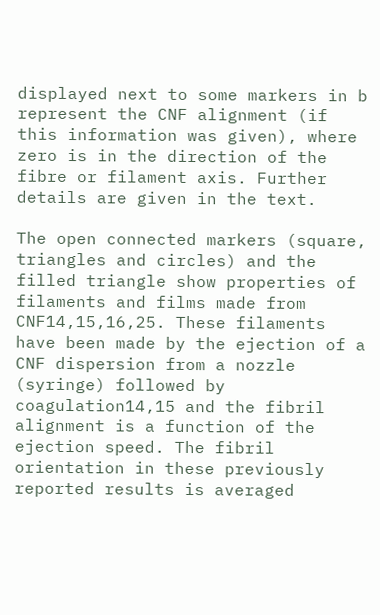displayed next to some markers in b represent the CNF alignment (if this information was given), where zero is in the direction of the fibre or filament axis. Further details are given in the text.

The open connected markers (square, triangles and circles) and the filled triangle show properties of filaments and films made from CNF14,15,16,25. These filaments have been made by the ejection of a CNF dispersion from a nozzle (syringe) followed by coagulation14,15 and the fibril alignment is a function of the ejection speed. The fibril orientation in these previously reported results is averaged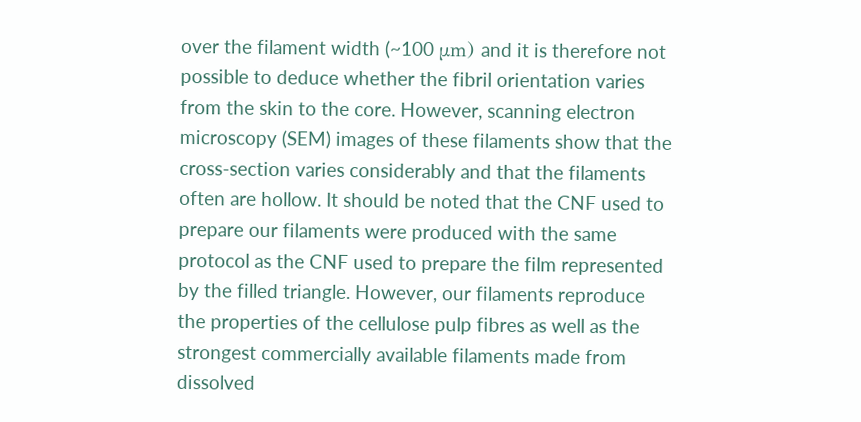over the filament width (~100 μm) and it is therefore not possible to deduce whether the fibril orientation varies from the skin to the core. However, scanning electron microscopy (SEM) images of these filaments show that the cross-section varies considerably and that the filaments often are hollow. It should be noted that the CNF used to prepare our filaments were produced with the same protocol as the CNF used to prepare the film represented by the filled triangle. However, our filaments reproduce the properties of the cellulose pulp fibres as well as the strongest commercially available filaments made from dissolved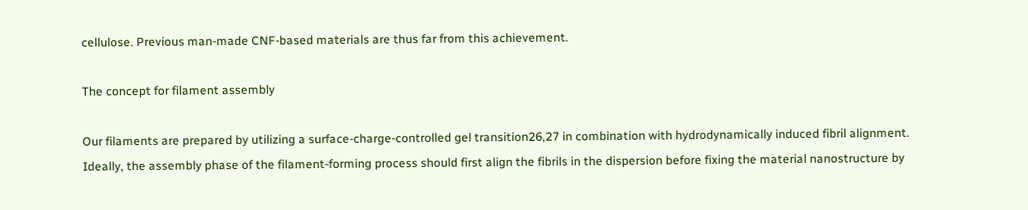cellulose. Previous man-made CNF-based materials are thus far from this achievement.

The concept for filament assembly

Our filaments are prepared by utilizing a surface-charge-controlled gel transition26,27 in combination with hydrodynamically induced fibril alignment. Ideally, the assembly phase of the filament-forming process should first align the fibrils in the dispersion before fixing the material nanostructure by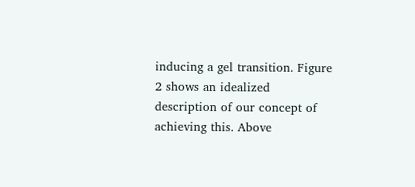inducing a gel transition. Figure 2 shows an idealized description of our concept of achieving this. Above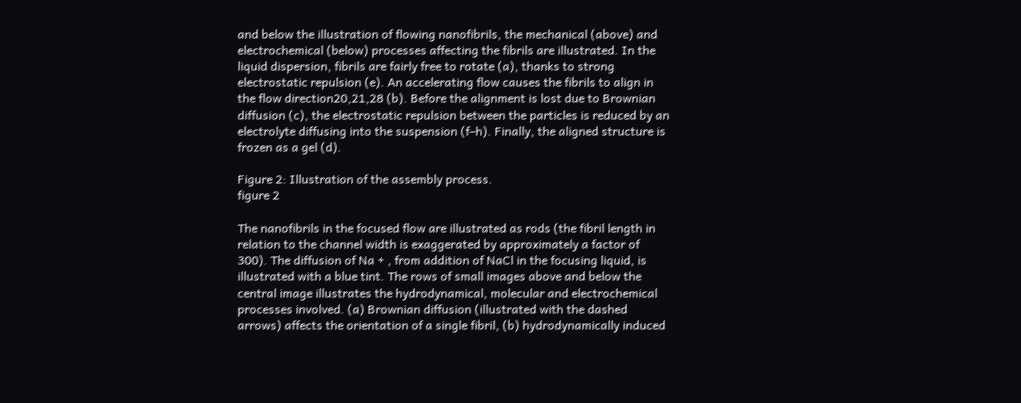and below the illustration of flowing nanofibrils, the mechanical (above) and electrochemical (below) processes affecting the fibrils are illustrated. In the liquid dispersion, fibrils are fairly free to rotate (a), thanks to strong electrostatic repulsion (e). An accelerating flow causes the fibrils to align in the flow direction20,21,28 (b). Before the alignment is lost due to Brownian diffusion (c), the electrostatic repulsion between the particles is reduced by an electrolyte diffusing into the suspension (f–h). Finally, the aligned structure is frozen as a gel (d).

Figure 2: Illustration of the assembly process.
figure 2

The nanofibrils in the focused flow are illustrated as rods (the fibril length in relation to the channel width is exaggerated by approximately a factor of 300). The diffusion of Na + , from addition of NaCl in the focusing liquid, is illustrated with a blue tint. The rows of small images above and below the central image illustrates the hydrodynamical, molecular and electrochemical processes involved. (a) Brownian diffusion (illustrated with the dashed arrows) affects the orientation of a single fibril, (b) hydrodynamically induced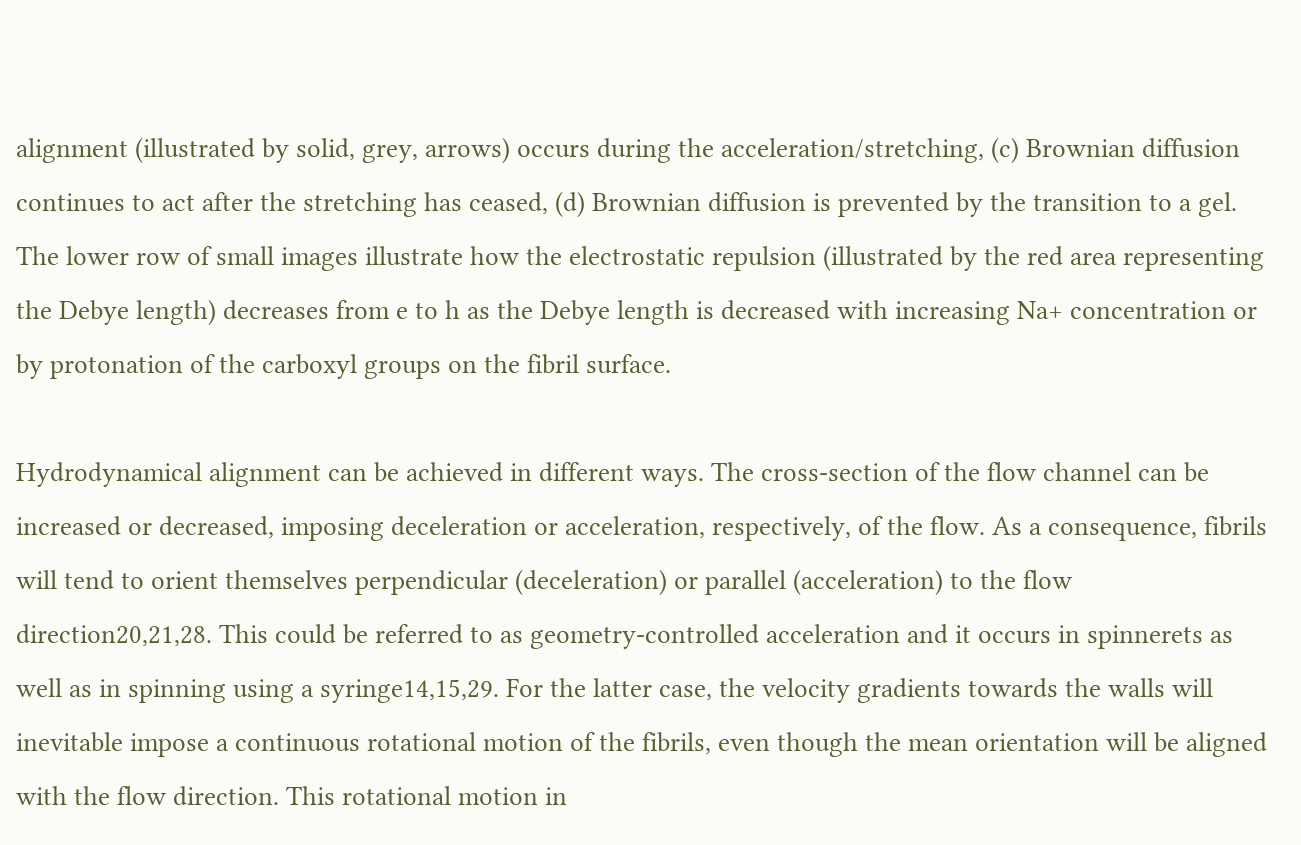alignment (illustrated by solid, grey, arrows) occurs during the acceleration/stretching, (c) Brownian diffusion continues to act after the stretching has ceased, (d) Brownian diffusion is prevented by the transition to a gel. The lower row of small images illustrate how the electrostatic repulsion (illustrated by the red area representing the Debye length) decreases from e to h as the Debye length is decreased with increasing Na+ concentration or by protonation of the carboxyl groups on the fibril surface.

Hydrodynamical alignment can be achieved in different ways. The cross-section of the flow channel can be increased or decreased, imposing deceleration or acceleration, respectively, of the flow. As a consequence, fibrils will tend to orient themselves perpendicular (deceleration) or parallel (acceleration) to the flow direction20,21,28. This could be referred to as geometry-controlled acceleration and it occurs in spinnerets as well as in spinning using a syringe14,15,29. For the latter case, the velocity gradients towards the walls will inevitable impose a continuous rotational motion of the fibrils, even though the mean orientation will be aligned with the flow direction. This rotational motion in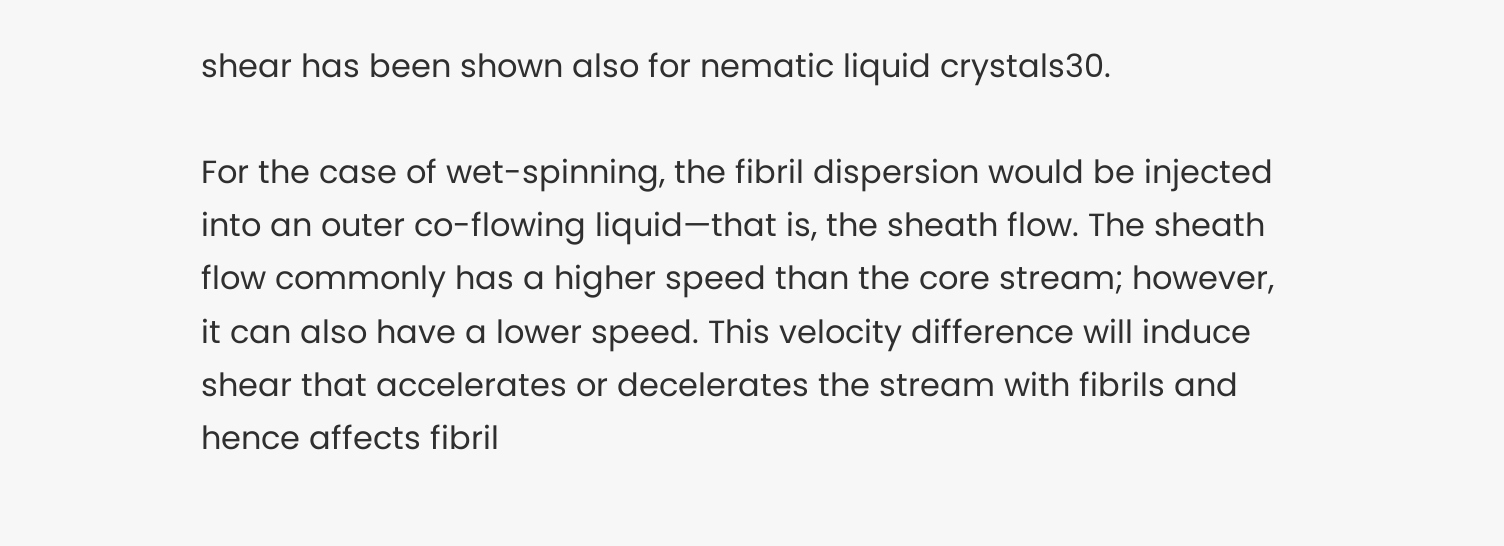shear has been shown also for nematic liquid crystals30.

For the case of wet-spinning, the fibril dispersion would be injected into an outer co-flowing liquid—that is, the sheath flow. The sheath flow commonly has a higher speed than the core stream; however, it can also have a lower speed. This velocity difference will induce shear that accelerates or decelerates the stream with fibrils and hence affects fibril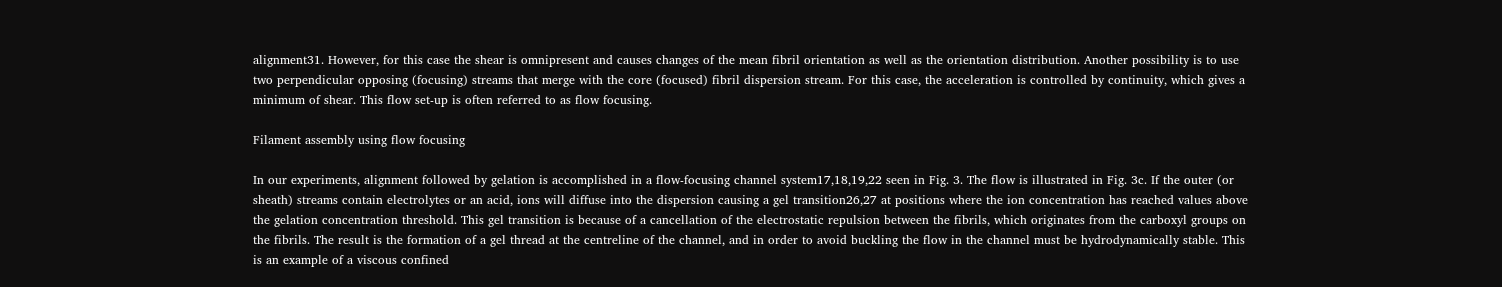alignment31. However, for this case the shear is omnipresent and causes changes of the mean fibril orientation as well as the orientation distribution. Another possibility is to use two perpendicular opposing (focusing) streams that merge with the core (focused) fibril dispersion stream. For this case, the acceleration is controlled by continuity, which gives a minimum of shear. This flow set-up is often referred to as flow focusing.

Filament assembly using flow focusing

In our experiments, alignment followed by gelation is accomplished in a flow-focusing channel system17,18,19,22 seen in Fig. 3. The flow is illustrated in Fig. 3c. If the outer (or sheath) streams contain electrolytes or an acid, ions will diffuse into the dispersion causing a gel transition26,27 at positions where the ion concentration has reached values above the gelation concentration threshold. This gel transition is because of a cancellation of the electrostatic repulsion between the fibrils, which originates from the carboxyl groups on the fibrils. The result is the formation of a gel thread at the centreline of the channel, and in order to avoid buckling the flow in the channel must be hydrodynamically stable. This is an example of a viscous confined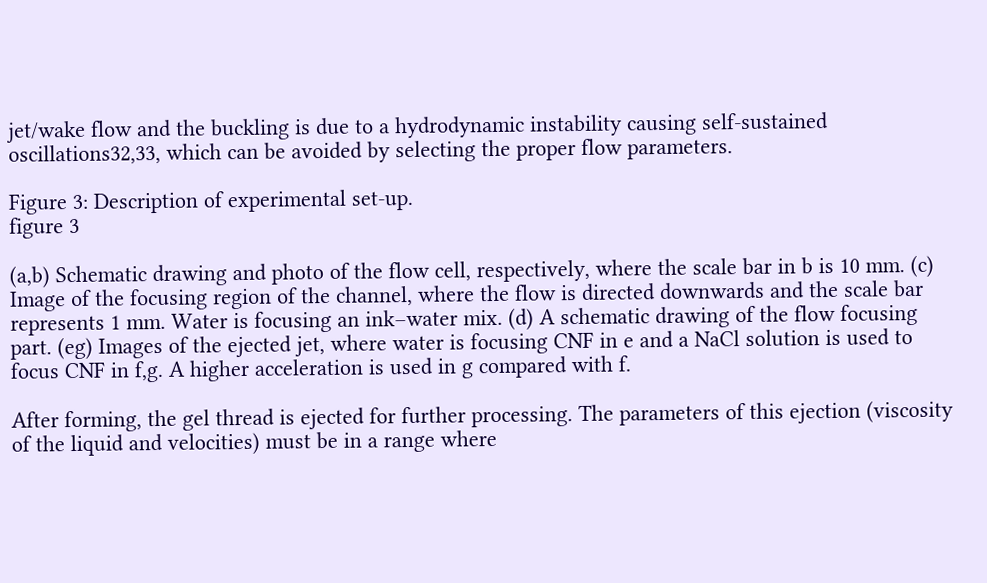jet/wake flow and the buckling is due to a hydrodynamic instability causing self-sustained oscillations32,33, which can be avoided by selecting the proper flow parameters.

Figure 3: Description of experimental set-up.
figure 3

(a,b) Schematic drawing and photo of the flow cell, respectively, where the scale bar in b is 10 mm. (c) Image of the focusing region of the channel, where the flow is directed downwards and the scale bar represents 1 mm. Water is focusing an ink–water mix. (d) A schematic drawing of the flow focusing part. (eg) Images of the ejected jet, where water is focusing CNF in e and a NaCl solution is used to focus CNF in f,g. A higher acceleration is used in g compared with f.

After forming, the gel thread is ejected for further processing. The parameters of this ejection (viscosity of the liquid and velocities) must be in a range where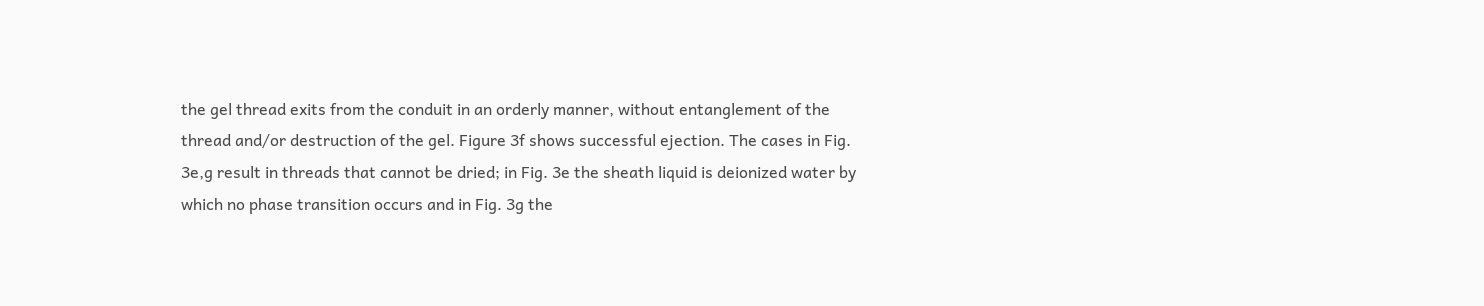the gel thread exits from the conduit in an orderly manner, without entanglement of the thread and/or destruction of the gel. Figure 3f shows successful ejection. The cases in Fig. 3e,g result in threads that cannot be dried; in Fig. 3e the sheath liquid is deionized water by which no phase transition occurs and in Fig. 3g the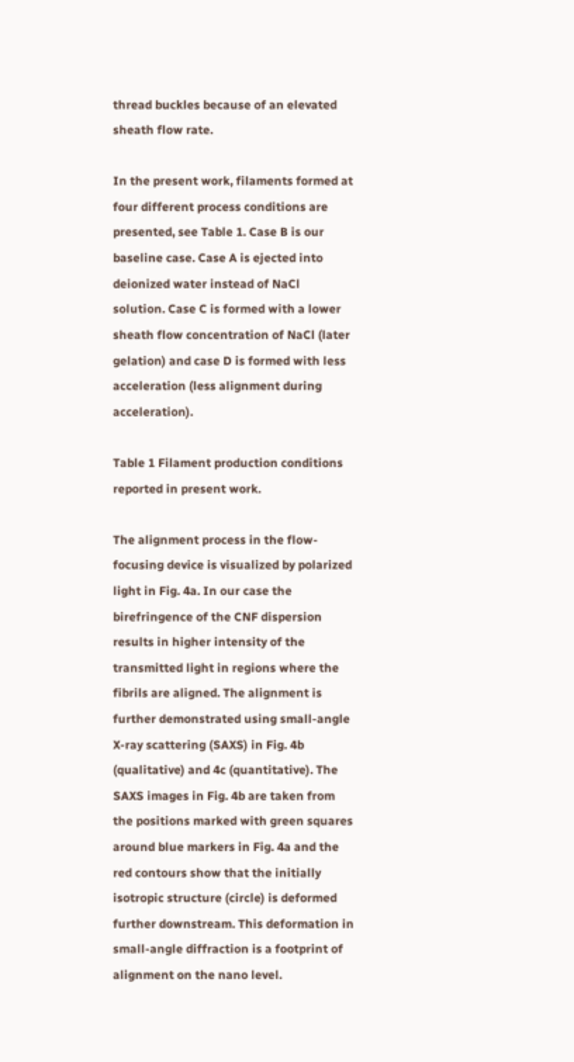thread buckles because of an elevated sheath flow rate.

In the present work, filaments formed at four different process conditions are presented, see Table 1. Case B is our baseline case. Case A is ejected into deionized water instead of NaCl solution. Case C is formed with a lower sheath flow concentration of NaCl (later gelation) and case D is formed with less acceleration (less alignment during acceleration).

Table 1 Filament production conditions reported in present work.

The alignment process in the flow-focusing device is visualized by polarized light in Fig. 4a. In our case the birefringence of the CNF dispersion results in higher intensity of the transmitted light in regions where the fibrils are aligned. The alignment is further demonstrated using small-angle X-ray scattering (SAXS) in Fig. 4b (qualitative) and 4c (quantitative). The SAXS images in Fig. 4b are taken from the positions marked with green squares around blue markers in Fig. 4a and the red contours show that the initially isotropic structure (circle) is deformed further downstream. This deformation in small-angle diffraction is a footprint of alignment on the nano level.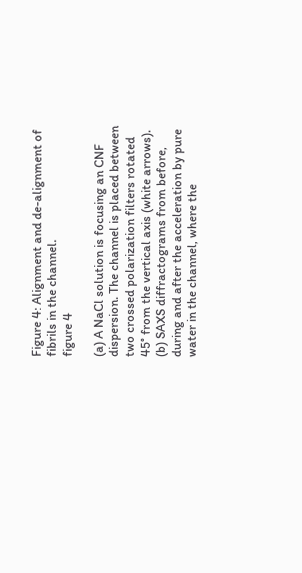Figure 4: Alignment and de-alignment of fibrils in the channel.
figure 4

(a) A NaCl solution is focusing an CNF dispersion. The channel is placed between two crossed polarization filters rotated 45° from the vertical axis (white arrows). (b) SAXS diffractograms from before, during and after the acceleration by pure water in the channel, where the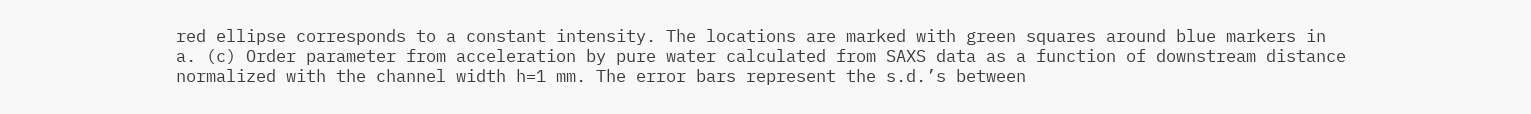red ellipse corresponds to a constant intensity. The locations are marked with green squares around blue markers in a. (c) Order parameter from acceleration by pure water calculated from SAXS data as a function of downstream distance normalized with the channel width h=1 mm. The error bars represent the s.d.’s between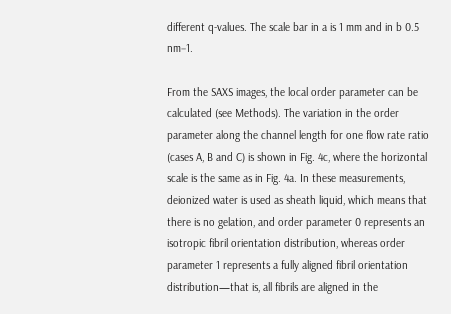different q-values. The scale bar in a is 1 mm and in b 0.5 nm−1.

From the SAXS images, the local order parameter can be calculated (see Methods). The variation in the order parameter along the channel length for one flow rate ratio (cases A, B and C) is shown in Fig. 4c, where the horizontal scale is the same as in Fig. 4a. In these measurements, deionized water is used as sheath liquid, which means that there is no gelation, and order parameter 0 represents an isotropic fibril orientation distribution, whereas order parameter 1 represents a fully aligned fibril orientation distribution—that is, all fibrils are aligned in the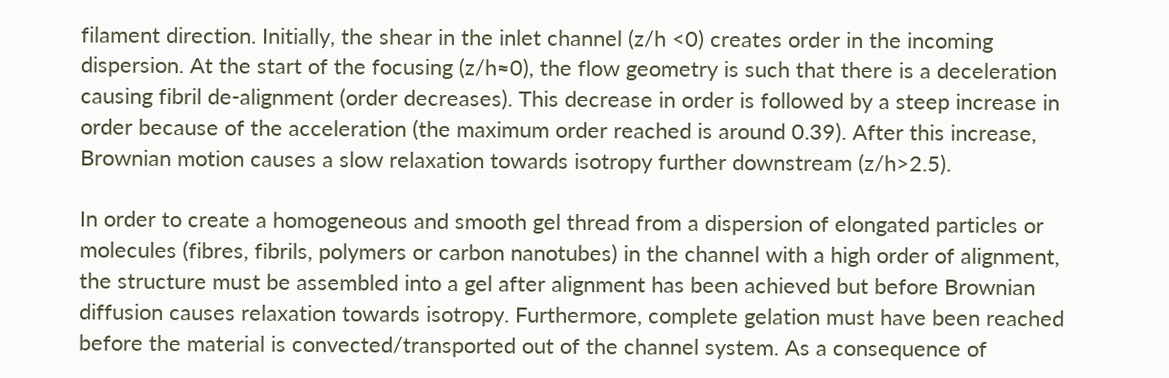filament direction. Initially, the shear in the inlet channel (z/h <0) creates order in the incoming dispersion. At the start of the focusing (z/h≈0), the flow geometry is such that there is a deceleration causing fibril de-alignment (order decreases). This decrease in order is followed by a steep increase in order because of the acceleration (the maximum order reached is around 0.39). After this increase, Brownian motion causes a slow relaxation towards isotropy further downstream (z/h>2.5).

In order to create a homogeneous and smooth gel thread from a dispersion of elongated particles or molecules (fibres, fibrils, polymers or carbon nanotubes) in the channel with a high order of alignment, the structure must be assembled into a gel after alignment has been achieved but before Brownian diffusion causes relaxation towards isotropy. Furthermore, complete gelation must have been reached before the material is convected/transported out of the channel system. As a consequence of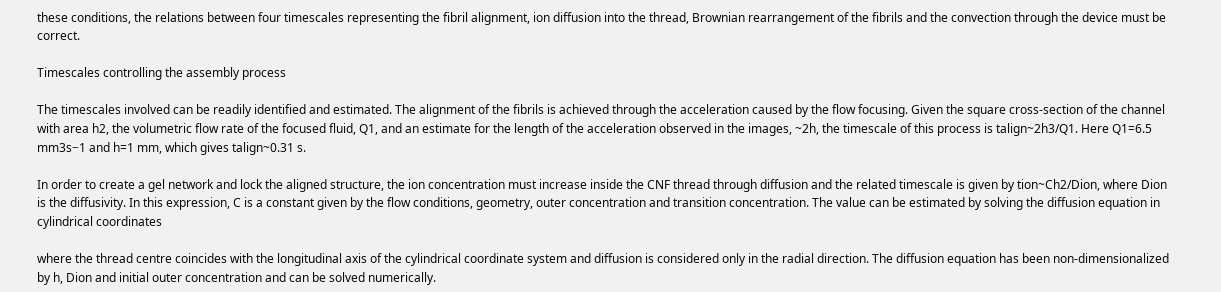these conditions, the relations between four timescales representing the fibril alignment, ion diffusion into the thread, Brownian rearrangement of the fibrils and the convection through the device must be correct.

Timescales controlling the assembly process

The timescales involved can be readily identified and estimated. The alignment of the fibrils is achieved through the acceleration caused by the flow focusing. Given the square cross-section of the channel with area h2, the volumetric flow rate of the focused fluid, Q1, and an estimate for the length of the acceleration observed in the images, ~2h, the timescale of this process is talign~2h3/Q1. Here Q1=6.5 mm3s−1 and h=1 mm, which gives talign~0.31 s.

In order to create a gel network and lock the aligned structure, the ion concentration must increase inside the CNF thread through diffusion and the related timescale is given by tion~Ch2/Dion, where Dion is the diffusivity. In this expression, C is a constant given by the flow conditions, geometry, outer concentration and transition concentration. The value can be estimated by solving the diffusion equation in cylindrical coordinates

where the thread centre coincides with the longitudinal axis of the cylindrical coordinate system and diffusion is considered only in the radial direction. The diffusion equation has been non-dimensionalized by h, Dion and initial outer concentration and can be solved numerically.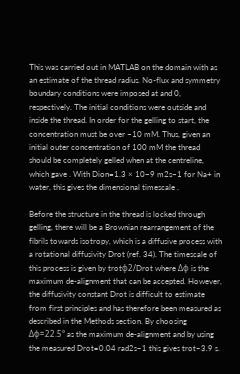This was carried out in MATLAB on the domain with as an estimate of the thread radius. No-flux and symmetry boundary conditions were imposed at and 0, respectively. The initial conditions were outside and inside the thread. In order for the gelling to start, the concentration must be over ~10 mM. Thus, given an initial outer concentration of 100 mM the thread should be completely gelled when at the centreline, which gave . With Dion=1.3 × 10−9 m2s−1 for Na+ in water, this gives the dimensional timescale .

Before the structure in the thread is locked through gelling, there will be a Brownian rearrangement of the fibrils towards isotropy, which is a diffusive process with a rotational diffusivity Drot (ref. 34). The timescale of this process is given by trotφ2/Drot where Δφ is the maximum de-alignment that can be accepted. However, the diffusivity constant Drot is difficult to estimate from first principles and has therefore been measured as described in the Methods section. By choosing Δφ=22.5° as the maximum de-alignment and by using the measured Drot=0.04 rad2s−1 this gives trot~3.9 s.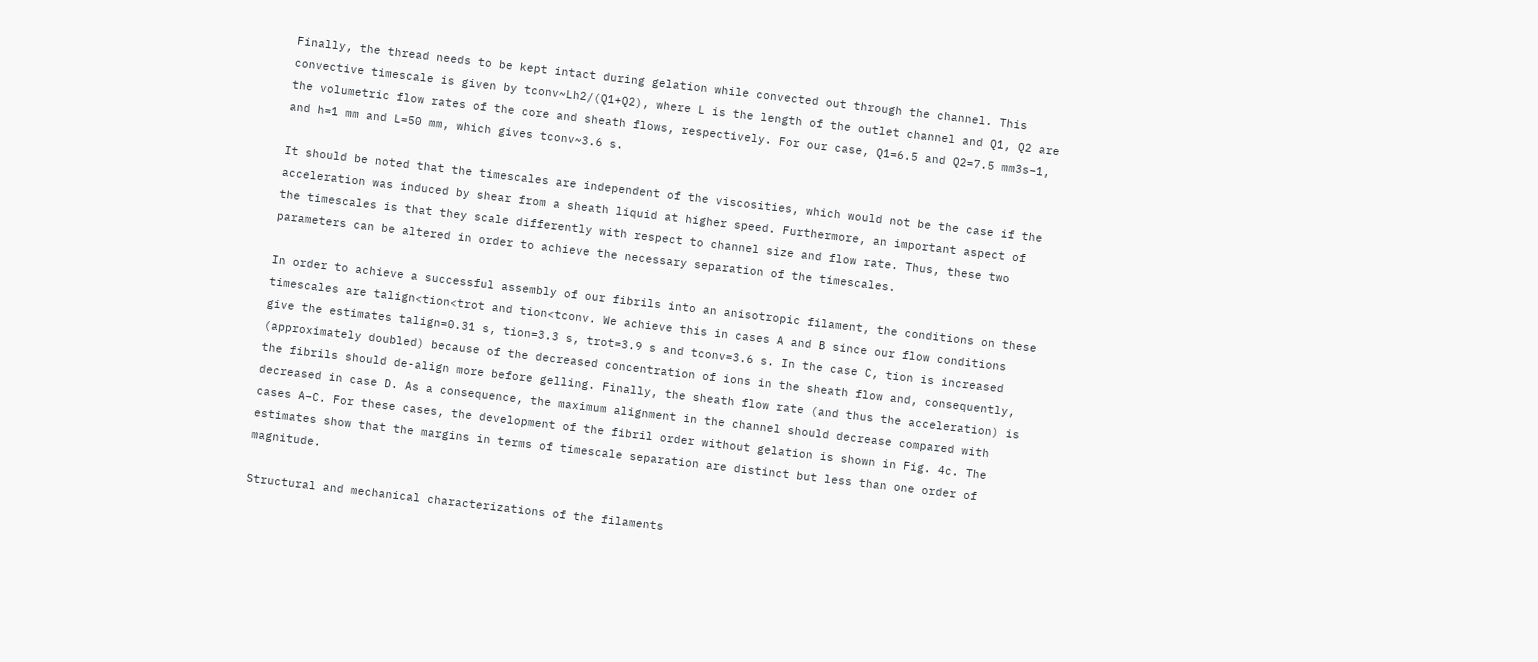Finally, the thread needs to be kept intact during gelation while convected out through the channel. This convective timescale is given by tconv~Lh2/(Q1+Q2), where L is the length of the outlet channel and Q1, Q2 are the volumetric flow rates of the core and sheath flows, respectively. For our case, Q1=6.5 and Q2=7.5 mm3s−1, and h=1 mm and L=50 mm, which gives tconv~3.6 s.

It should be noted that the timescales are independent of the viscosities, which would not be the case if the acceleration was induced by shear from a sheath liquid at higher speed. Furthermore, an important aspect of the timescales is that they scale differently with respect to channel size and flow rate. Thus, these two parameters can be altered in order to achieve the necessary separation of the timescales.

In order to achieve a successful assembly of our fibrils into an anisotropic filament, the conditions on these timescales are talign<tion<trot and tion<tconv. We achieve this in cases A and B since our flow conditions give the estimates talign=0.31 s, tion=3.3 s, trot=3.9 s and tconv=3.6 s. In the case C, tion is increased (approximately doubled) because of the decreased concentration of ions in the sheath flow and, consequently, the fibrils should de-align more before gelling. Finally, the sheath flow rate (and thus the acceleration) is decreased in case D. As a consequence, the maximum alignment in the channel should decrease compared with cases A–C. For these cases, the development of the fibril order without gelation is shown in Fig. 4c. The estimates show that the margins in terms of timescale separation are distinct but less than one order of magnitude.

Structural and mechanical characterizations of the filaments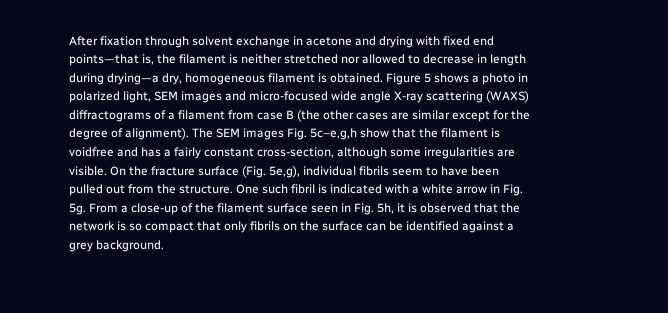After fixation through solvent exchange in acetone and drying with fixed end points—that is, the filament is neither stretched nor allowed to decrease in length during drying—a dry, homogeneous filament is obtained. Figure 5 shows a photo in polarized light, SEM images and micro-focused wide angle X-ray scattering (WAXS) diffractograms of a filament from case B (the other cases are similar except for the degree of alignment). The SEM images Fig. 5c–e,g,h show that the filament is voidfree and has a fairly constant cross-section, although some irregularities are visible. On the fracture surface (Fig. 5e,g), individual fibrils seem to have been pulled out from the structure. One such fibril is indicated with a white arrow in Fig. 5g. From a close-up of the filament surface seen in Fig. 5h, it is observed that the network is so compact that only fibrils on the surface can be identified against a grey background.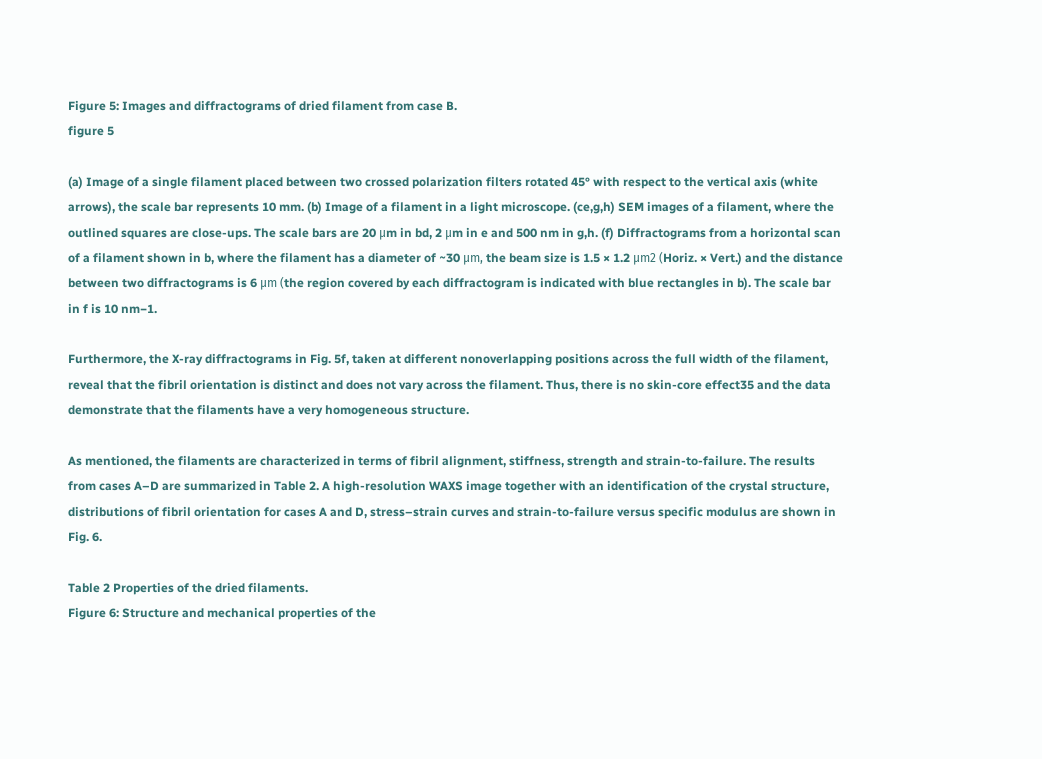Figure 5: Images and diffractograms of dried filament from case B.
figure 5

(a) Image of a single filament placed between two crossed polarization filters rotated 45° with respect to the vertical axis (white arrows), the scale bar represents 10 mm. (b) Image of a filament in a light microscope. (ce,g,h) SEM images of a filament, where the outlined squares are close-ups. The scale bars are 20 μm in bd, 2 μm in e and 500 nm in g,h. (f) Diffractograms from a horizontal scan of a filament shown in b, where the filament has a diameter of ~30 μm, the beam size is 1.5 × 1.2 μm2 (Horiz. × Vert.) and the distance between two diffractograms is 6 μm (the region covered by each diffractogram is indicated with blue rectangles in b). The scale bar in f is 10 nm−1.

Furthermore, the X-ray diffractograms in Fig. 5f, taken at different nonoverlapping positions across the full width of the filament, reveal that the fibril orientation is distinct and does not vary across the filament. Thus, there is no skin-core effect35 and the data demonstrate that the filaments have a very homogeneous structure.

As mentioned, the filaments are characterized in terms of fibril alignment, stiffness, strength and strain-to-failure. The results from cases A–D are summarized in Table 2. A high-resolution WAXS image together with an identification of the crystal structure, distributions of fibril orientation for cases A and D, stress–strain curves and strain-to-failure versus specific modulus are shown in Fig. 6.

Table 2 Properties of the dried filaments.
Figure 6: Structure and mechanical properties of the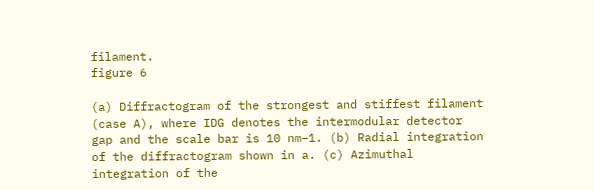filament.
figure 6

(a) Diffractogram of the strongest and stiffest filament (case A), where IDG denotes the intermodular detector gap and the scale bar is 10 nm−1. (b) Radial integration of the diffractogram shown in a. (c) Azimuthal integration of the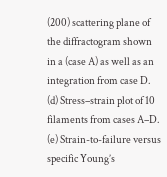(200) scattering plane of the diffractogram shown in a (case A) as well as an integration from case D. (d) Stress–strain plot of 10 filaments from cases A–D. (e) Strain-to-failure versus specific Young’s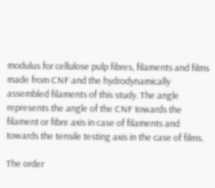modulus for cellulose pulp fibres, filaments and films made from CNF and the hydrodynamically assembled filaments of this study. The angle represents the angle of the CNF towards the filament or fibre axis in case of filaments and towards the tensile testing axis in the case of films.

The order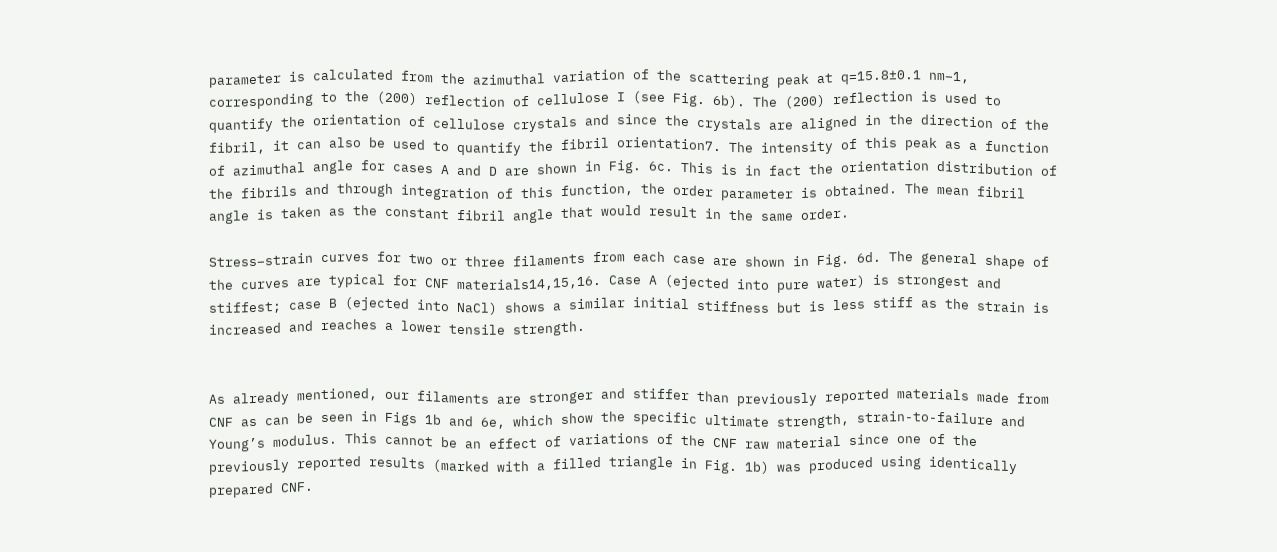parameter is calculated from the azimuthal variation of the scattering peak at q=15.8±0.1 nm−1, corresponding to the (200) reflection of cellulose I (see Fig. 6b). The (200) reflection is used to quantify the orientation of cellulose crystals and since the crystals are aligned in the direction of the fibril, it can also be used to quantify the fibril orientation7. The intensity of this peak as a function of azimuthal angle for cases A and D are shown in Fig. 6c. This is in fact the orientation distribution of the fibrils and through integration of this function, the order parameter is obtained. The mean fibril angle is taken as the constant fibril angle that would result in the same order.

Stress–strain curves for two or three filaments from each case are shown in Fig. 6d. The general shape of the curves are typical for CNF materials14,15,16. Case A (ejected into pure water) is strongest and stiffest; case B (ejected into NaCl) shows a similar initial stiffness but is less stiff as the strain is increased and reaches a lower tensile strength.


As already mentioned, our filaments are stronger and stiffer than previously reported materials made from CNF as can be seen in Figs 1b and 6e, which show the specific ultimate strength, strain-to-failure and Young’s modulus. This cannot be an effect of variations of the CNF raw material since one of the previously reported results (marked with a filled triangle in Fig. 1b) was produced using identically prepared CNF.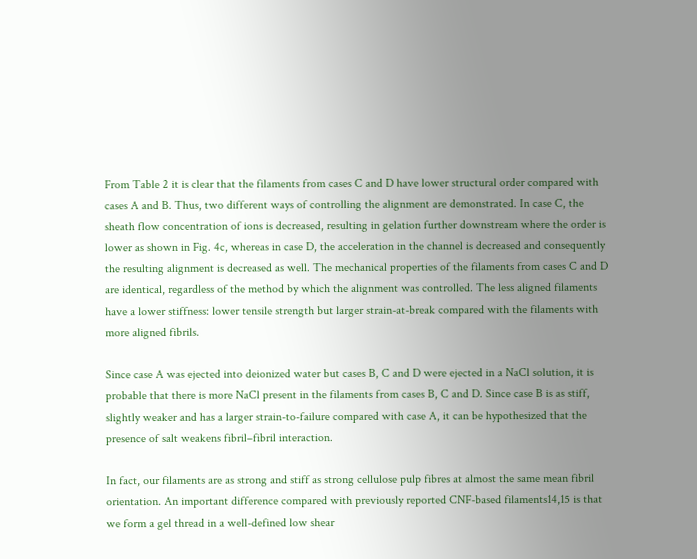From Table 2 it is clear that the filaments from cases C and D have lower structural order compared with cases A and B. Thus, two different ways of controlling the alignment are demonstrated. In case C, the sheath flow concentration of ions is decreased, resulting in gelation further downstream where the order is lower as shown in Fig. 4c, whereas in case D, the acceleration in the channel is decreased and consequently the resulting alignment is decreased as well. The mechanical properties of the filaments from cases C and D are identical, regardless of the method by which the alignment was controlled. The less aligned filaments have a lower stiffness: lower tensile strength but larger strain-at-break compared with the filaments with more aligned fibrils.

Since case A was ejected into deionized water but cases B, C and D were ejected in a NaCl solution, it is probable that there is more NaCl present in the filaments from cases B, C and D. Since case B is as stiff, slightly weaker and has a larger strain-to-failure compared with case A, it can be hypothesized that the presence of salt weakens fibril–fibril interaction.

In fact, our filaments are as strong and stiff as strong cellulose pulp fibres at almost the same mean fibril orientation. An important difference compared with previously reported CNF-based filaments14,15 is that we form a gel thread in a well-defined low shear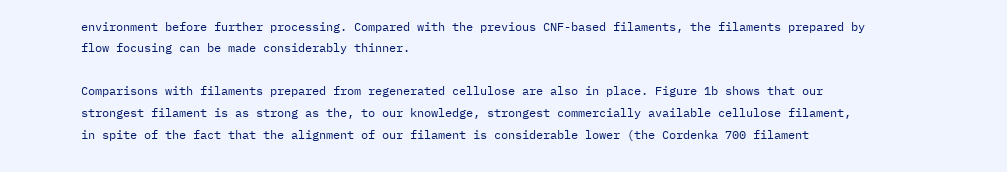environment before further processing. Compared with the previous CNF-based filaments, the filaments prepared by flow focusing can be made considerably thinner.

Comparisons with filaments prepared from regenerated cellulose are also in place. Figure 1b shows that our strongest filament is as strong as the, to our knowledge, strongest commercially available cellulose filament, in spite of the fact that the alignment of our filament is considerable lower (the Cordenka 700 filament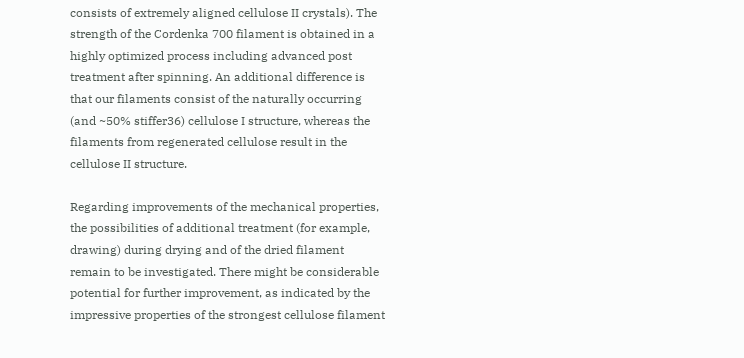consists of extremely aligned cellulose II crystals). The strength of the Cordenka 700 filament is obtained in a highly optimized process including advanced post treatment after spinning. An additional difference is that our filaments consist of the naturally occurring (and ~50% stiffer36) cellulose I structure, whereas the filaments from regenerated cellulose result in the cellulose II structure.

Regarding improvements of the mechanical properties, the possibilities of additional treatment (for example, drawing) during drying and of the dried filament remain to be investigated. There might be considerable potential for further improvement, as indicated by the impressive properties of the strongest cellulose filament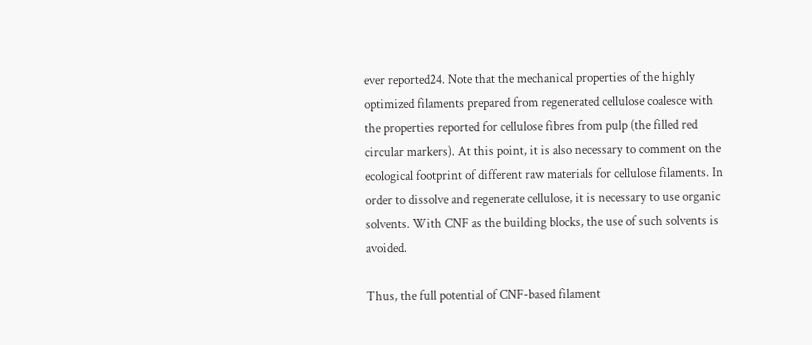ever reported24. Note that the mechanical properties of the highly optimized filaments prepared from regenerated cellulose coalesce with the properties reported for cellulose fibres from pulp (the filled red circular markers). At this point, it is also necessary to comment on the ecological footprint of different raw materials for cellulose filaments. In order to dissolve and regenerate cellulose, it is necessary to use organic solvents. With CNF as the building blocks, the use of such solvents is avoided.

Thus, the full potential of CNF-based filament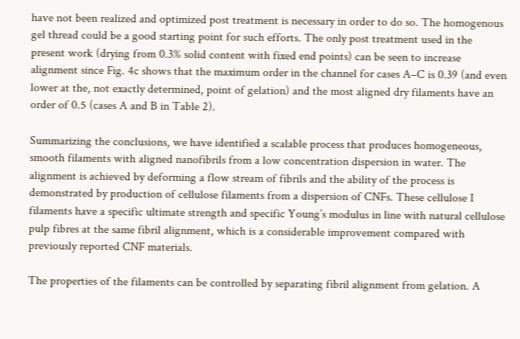have not been realized and optimized post treatment is necessary in order to do so. The homogenous gel thread could be a good starting point for such efforts. The only post treatment used in the present work (drying from 0.3% solid content with fixed end points) can be seen to increase alignment since Fig. 4c shows that the maximum order in the channel for cases A–C is 0.39 (and even lower at the, not exactly determined, point of gelation) and the most aligned dry filaments have an order of 0.5 (cases A and B in Table 2).

Summarizing the conclusions, we have identified a scalable process that produces homogeneous, smooth filaments with aligned nanofibrils from a low concentration dispersion in water. The alignment is achieved by deforming a flow stream of fibrils and the ability of the process is demonstrated by production of cellulose filaments from a dispersion of CNFs. These cellulose I filaments have a specific ultimate strength and specific Young’s modulus in line with natural cellulose pulp fibres at the same fibril alignment, which is a considerable improvement compared with previously reported CNF materials.

The properties of the filaments can be controlled by separating fibril alignment from gelation. A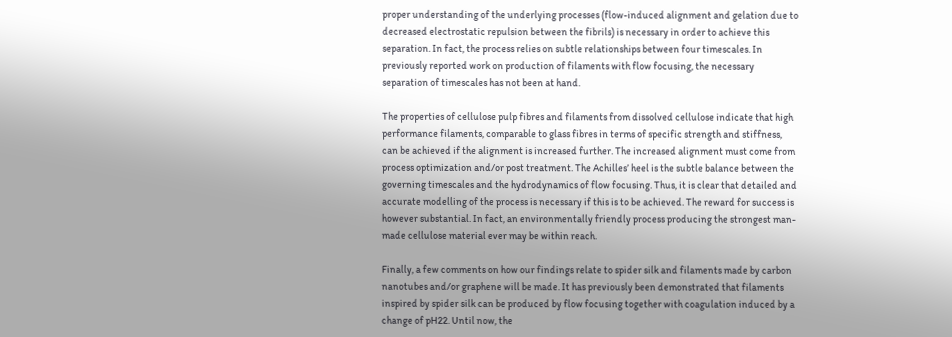proper understanding of the underlying processes (flow-induced alignment and gelation due to decreased electrostatic repulsion between the fibrils) is necessary in order to achieve this separation. In fact, the process relies on subtle relationships between four timescales. In previously reported work on production of filaments with flow focusing, the necessary separation of timescales has not been at hand.

The properties of cellulose pulp fibres and filaments from dissolved cellulose indicate that high performance filaments, comparable to glass fibres in terms of specific strength and stiffness, can be achieved if the alignment is increased further. The increased alignment must come from process optimization and/or post treatment. The Achilles’ heel is the subtle balance between the governing timescales and the hydrodynamics of flow focusing. Thus, it is clear that detailed and accurate modelling of the process is necessary if this is to be achieved. The reward for success is however substantial. In fact, an environmentally friendly process producing the strongest man-made cellulose material ever may be within reach.

Finally, a few comments on how our findings relate to spider silk and filaments made by carbon nanotubes and/or graphene will be made. It has previously been demonstrated that filaments inspired by spider silk can be produced by flow focusing together with coagulation induced by a change of pH22. Until now, the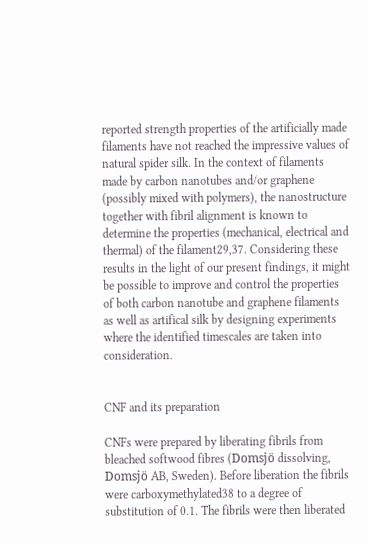reported strength properties of the artificially made filaments have not reached the impressive values of natural spider silk. In the context of filaments made by carbon nanotubes and/or graphene (possibly mixed with polymers), the nanostructure together with fibril alignment is known to determine the properties (mechanical, electrical and thermal) of the filament29,37. Considering these results in the light of our present findings, it might be possible to improve and control the properties of both carbon nanotube and graphene filaments as well as artifical silk by designing experiments where the identified timescales are taken into consideration.


CNF and its preparation

CNFs were prepared by liberating fibrils from bleached softwood fibres (Domsjö dissolving, Domsjö AB, Sweden). Before liberation the fibrils were carboxymethylated38 to a degree of substitution of 0.1. The fibrils were then liberated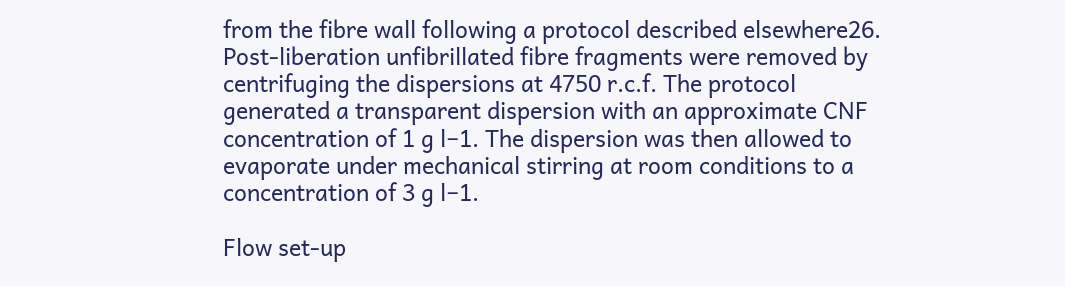from the fibre wall following a protocol described elsewhere26. Post-liberation unfibrillated fibre fragments were removed by centrifuging the dispersions at 4750 r.c.f. The protocol generated a transparent dispersion with an approximate CNF concentration of 1 g l−1. The dispersion was then allowed to evaporate under mechanical stirring at room conditions to a concentration of 3 g l−1.

Flow set-up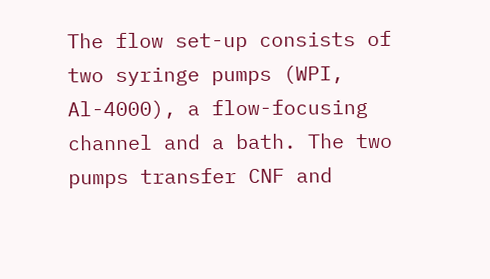The flow set-up consists of two syringe pumps (WPI, Al-4000), a flow-focusing channel and a bath. The two pumps transfer CNF and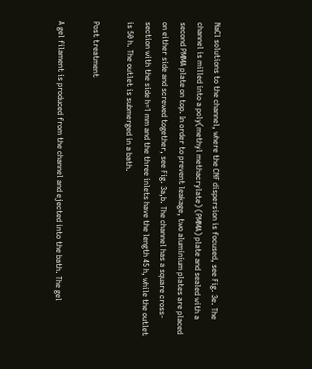NaCl solutions to the channel, where the CNF dispersion is focused, see Fig. 3e. The channel is milled into a poly(methyl methacrylate) (PMMA) plate and sealed with a second PMMA plate on top. In order to prevent leakage, two aluminium plates are placed on either side and screwed together, see Fig. 3a,b. The channel has a square cross-section with the side h=1 mm and the three inlets have the length 45 h, while the outlet is 50 h. The outlet is submerged in a bath.

Post treatment

A gel filament is produced from the channel and ejected into the bath. The gel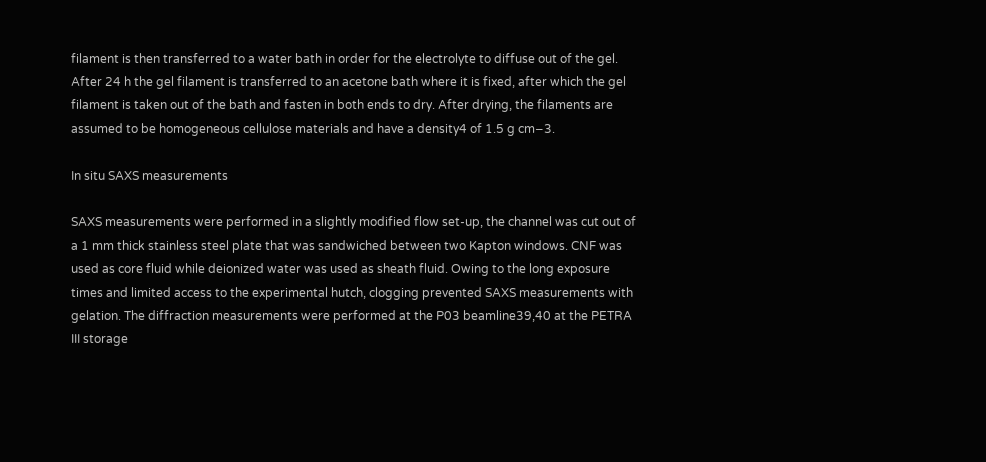filament is then transferred to a water bath in order for the electrolyte to diffuse out of the gel. After 24 h the gel filament is transferred to an acetone bath where it is fixed, after which the gel filament is taken out of the bath and fasten in both ends to dry. After drying, the filaments are assumed to be homogeneous cellulose materials and have a density4 of 1.5 g cm−3.

In situ SAXS measurements

SAXS measurements were performed in a slightly modified flow set-up, the channel was cut out of a 1 mm thick stainless steel plate that was sandwiched between two Kapton windows. CNF was used as core fluid while deionized water was used as sheath fluid. Owing to the long exposure times and limited access to the experimental hutch, clogging prevented SAXS measurements with gelation. The diffraction measurements were performed at the P03 beamline39,40 at the PETRA III storage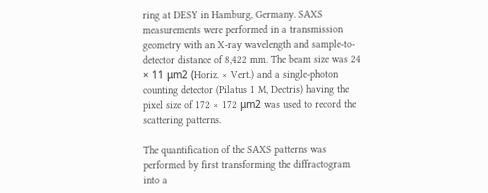ring at DESY in Hamburg, Germany. SAXS measurements were performed in a transmission geometry with an X-ray wavelength and sample-to-detector distance of 8,422 mm. The beam size was 24 × 11 μm2 (Horiz. × Vert.) and a single-photon counting detector (Pilatus 1 M, Dectris) having the pixel size of 172 × 172 μm2 was used to record the scattering patterns.

The quantification of the SAXS patterns was performed by first transforming the diffractogram into a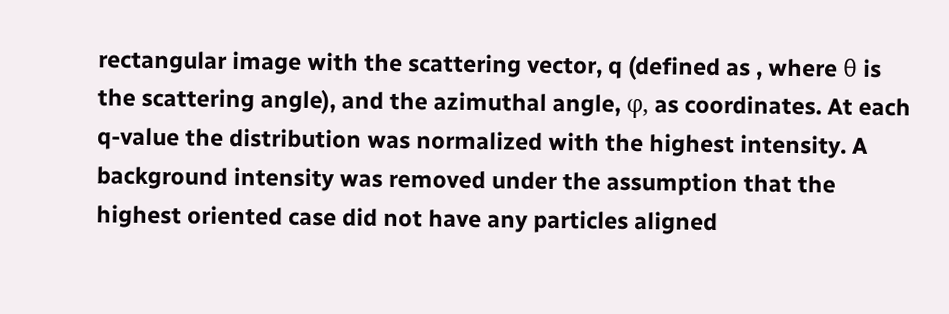rectangular image with the scattering vector, q (defined as , where θ is the scattering angle), and the azimuthal angle, φ, as coordinates. At each q-value the distribution was normalized with the highest intensity. A background intensity was removed under the assumption that the highest oriented case did not have any particles aligned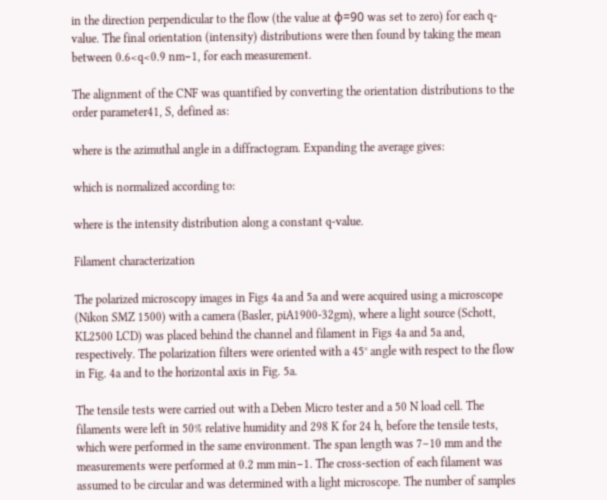in the direction perpendicular to the flow (the value at φ=90 was set to zero) for each q-value. The final orientation (intensity) distributions were then found by taking the mean between 0.6<q<0.9 nm−1, for each measurement.

The alignment of the CNF was quantified by converting the orientation distributions to the order parameter41, S, defined as:

where is the azimuthal angle in a diffractogram. Expanding the average gives:

which is normalized according to:

where is the intensity distribution along a constant q-value.

Filament characterization

The polarized microscopy images in Figs 4a and 5a and were acquired using a microscope (Nikon SMZ 1500) with a camera (Basler, piA1900-32gm), where a light source (Schott, KL2500 LCD) was placed behind the channel and filament in Figs 4a and 5a and, respectively. The polarization filters were oriented with a 45° angle with respect to the flow in Fig. 4a and to the horizontal axis in Fig. 5a.

The tensile tests were carried out with a Deben Micro tester and a 50 N load cell. The filaments were left in 50% relative humidity and 298 K for 24 h, before the tensile tests, which were performed in the same environment. The span length was 7–10 mm and the measurements were performed at 0.2 mm min−1. The cross-section of each filament was assumed to be circular and was determined with a light microscope. The number of samples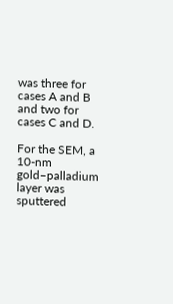was three for cases A and B and two for cases C and D.

For the SEM, a 10-nm gold–palladium layer was sputtered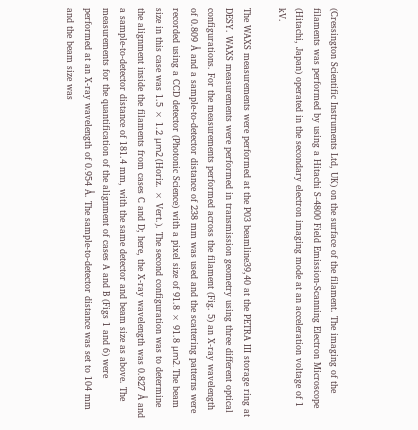(Cressington Scientific Instruments Ltd, UK) on the surface of the filament. The imaging of the filaments was performed by using a Hitachi S-4800 Field Emission-Scanning Electron Microscope (Hitachi, Japan) operated in the secondary electron imaging mode at an acceleration voltage of 1 kV.

The WAXS measurements were performed at the P03 beamline39,40 at the PETRA III storage ring at DESY. WAXS measurements were performed in transmission geometry using three different optical configurations. For the measurements performed across the filament (Fig. 5) an X-ray wavelength of 0.809 Å and a sample-to-detector distance of 238 mm was used and the scattering patterns were recorded using a CCD detector (Photonic Science) with a pixel size of 91.8 × 91.8 μm2. The beam size in this case was 1.5 × 1.2 μm2 (Horiz. × Vert.). The second configuration was to determine the alignment inside the filaments from cases C and D; here, the X-ray wavelength was 0.827 Å and a sample-to-detector distance of 181.4 mm, with the same detector and beam size as above. The measurements for the quantification of the alignment of cases A and B (Figs 1 and 6) were performed at an X-ray wavelength of 0.954 Å. The sample-to-detector distance was set to 104 mm and the beam size was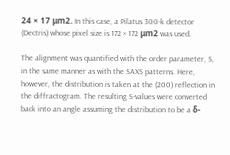24 × 17 μm2. In this case, a Pilatus 300-k detector (Dectris) whose pixel size is 172 × 172 μm2 was used.

The alignment was quantified with the order parameter, S, in the same manner as with the SAXS patterns. Here, however, the distribution is taken at the (200) reflection in the diffractogram. The resulting S-values were converted back into an angle assuming the distribution to be a δ-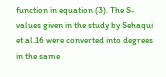function in equation (3). The S-values given in the study by Sehaqui et al.16 were converted into degrees in the same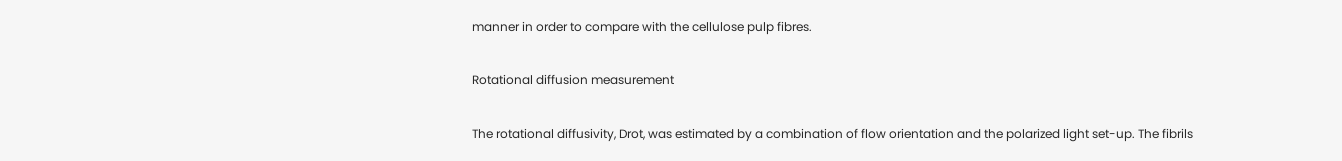manner in order to compare with the cellulose pulp fibres.

Rotational diffusion measurement

The rotational diffusivity, Drot, was estimated by a combination of flow orientation and the polarized light set-up. The fibrils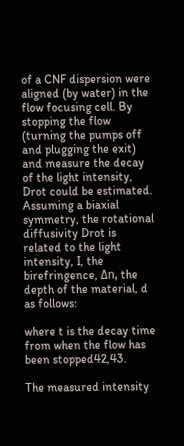of a CNF dispersion were aligned (by water) in the flow focusing cell. By stopping the flow (turning the pumps off and plugging the exit) and measure the decay of the light intensity, Drot could be estimated. Assuming a biaxial symmetry, the rotational diffusivity Drot is related to the light intensity, I, the birefringence, Δn, the depth of the material, d as follows:

where t is the decay time from when the flow has been stopped42,43.

The measured intensity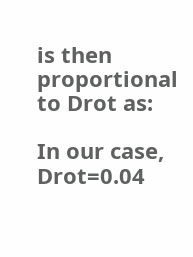is then proportional to Drot as:

In our case, Drot=0.04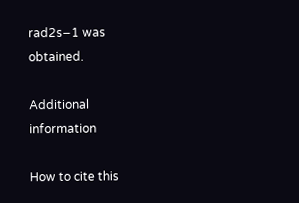rad2s−1 was obtained.

Additional information

How to cite this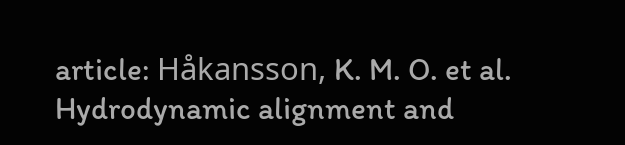article: Håkansson, K. M. O. et al. Hydrodynamic alignment and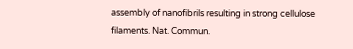assembly of nanofibrils resulting in strong cellulose filaments. Nat. Commun.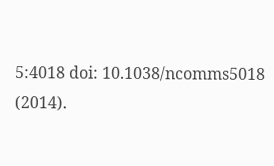5:4018 doi: 10.1038/ncomms5018 (2014).